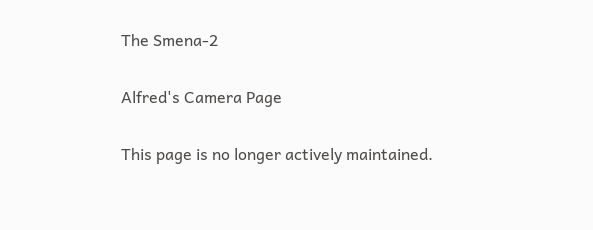The Smena-2

Alfred's Camera Page

This page is no longer actively maintained.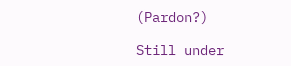(Pardon?)

Still under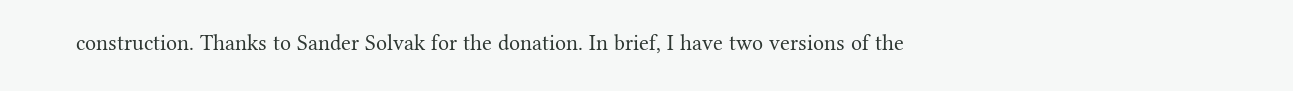construction. Thanks to Sander Solvak for the donation. In brief, I have two versions of the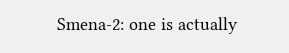Smena-2: one is actually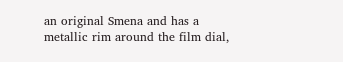an original Smena and has a metallic rim around the film dial,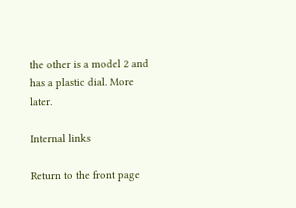the other is a model 2 and has a plastic dial. More later.

Internal links

Return to the front page